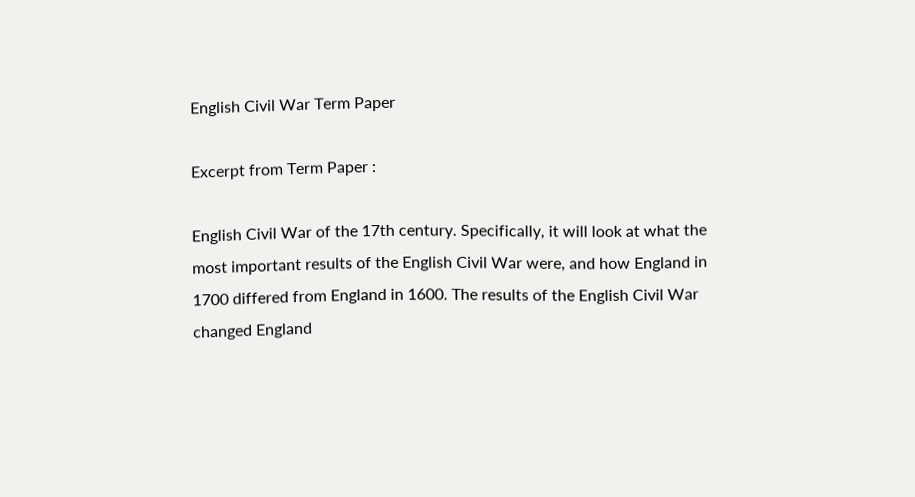English Civil War Term Paper

Excerpt from Term Paper :

English Civil War of the 17th century. Specifically, it will look at what the most important results of the English Civil War were, and how England in 1700 differed from England in 1600. The results of the English Civil War changed England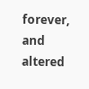forever, and altered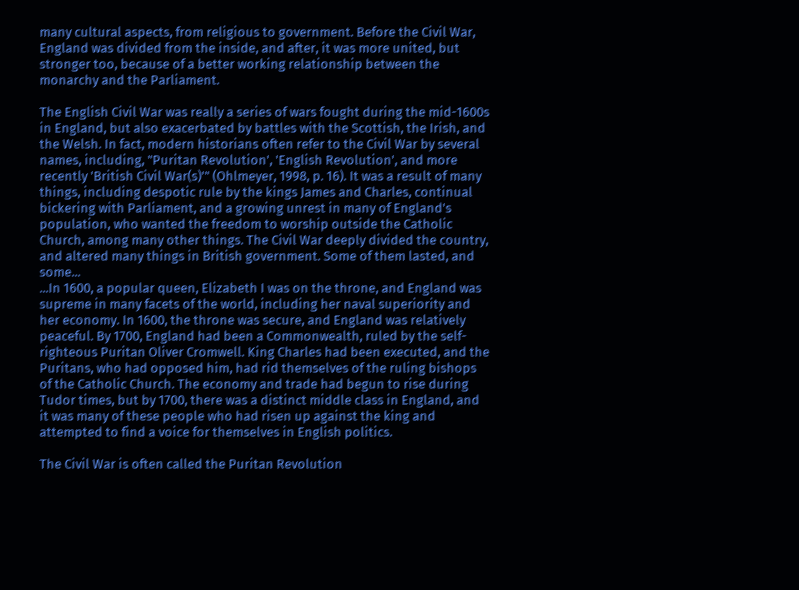many cultural aspects, from religious to government. Before the Civil War, England was divided from the inside, and after, it was more united, but stronger too, because of a better working relationship between the monarchy and the Parliament.

The English Civil War was really a series of wars fought during the mid-1600s in England, but also exacerbated by battles with the Scottish, the Irish, and the Welsh. In fact, modern historians often refer to the Civil War by several names, including, "Puritan Revolution', 'English Revolution', and more recently 'British Civil War(s)'" (Ohlmeyer, 1998, p. 16). It was a result of many things, including despotic rule by the kings James and Charles, continual bickering with Parliament, and a growing unrest in many of England's population, who wanted the freedom to worship outside the Catholic Church, among many other things. The Civil War deeply divided the country, and altered many things in British government. Some of them lasted, and some...
...In 1600, a popular queen, Elizabeth I was on the throne, and England was supreme in many facets of the world, including her naval superiority and her economy. In 1600, the throne was secure, and England was relatively peaceful. By 1700, England had been a Commonwealth, ruled by the self-righteous Puritan Oliver Cromwell. King Charles had been executed, and the Puritans, who had opposed him, had rid themselves of the ruling bishops of the Catholic Church. The economy and trade had begun to rise during Tudor times, but by 1700, there was a distinct middle class in England, and it was many of these people who had risen up against the king and attempted to find a voice for themselves in English politics.

The Civil War is often called the Puritan Revolution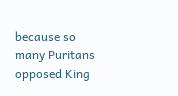because so many Puritans opposed King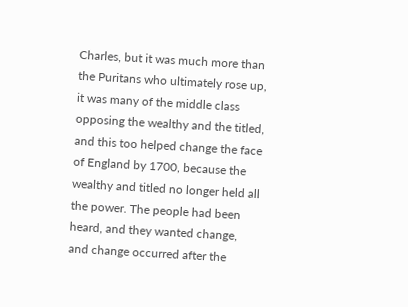Charles, but it was much more than the Puritans who ultimately rose up, it was many of the middle class opposing the wealthy and the titled, and this too helped change the face of England by 1700, because the wealthy and titled no longer held all the power. The people had been heard, and they wanted change, and change occurred after the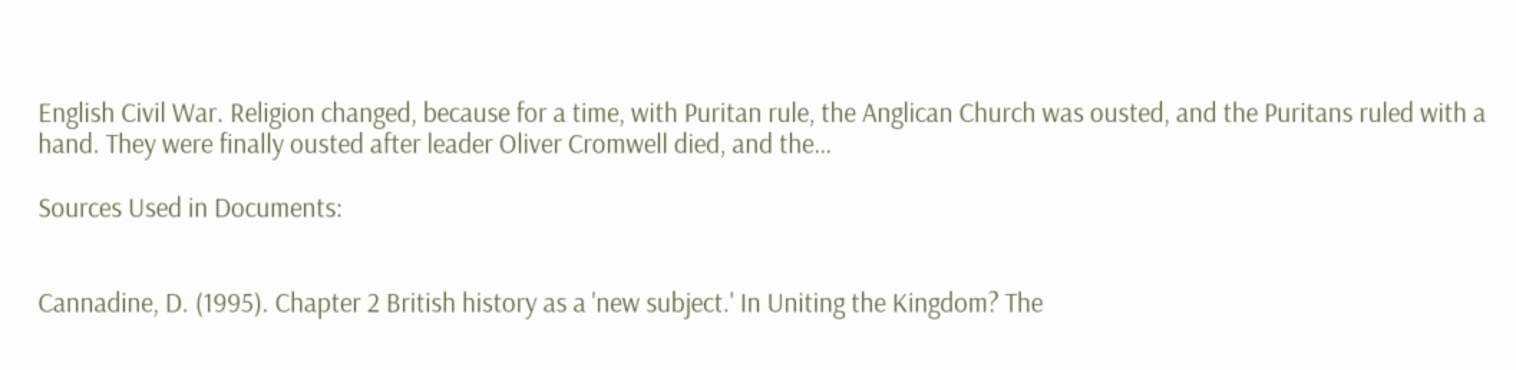English Civil War. Religion changed, because for a time, with Puritan rule, the Anglican Church was ousted, and the Puritans ruled with a hand. They were finally ousted after leader Oliver Cromwell died, and the…

Sources Used in Documents:


Cannadine, D. (1995). Chapter 2 British history as a 'new subject.' In Uniting the Kingdom? The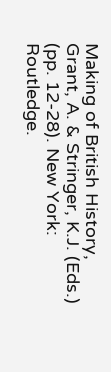Making of British History, Grant, A. & Stringer, K.J. (Eds.) (pp. 12-28). New York: Routledge.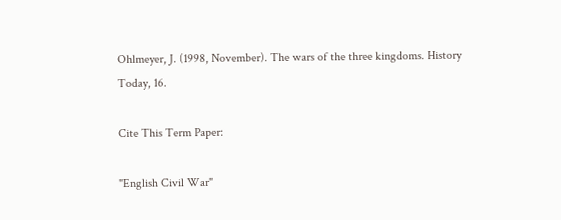Ohlmeyer, J. (1998, November). The wars of the three kingdoms. History Today, 16.

Cite This Term Paper:

"English Civil War"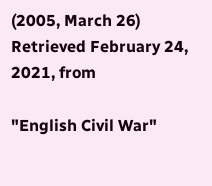(2005, March 26) Retrieved February 24, 2021, from

"English Civil War"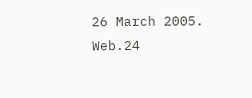26 March 2005. Web.24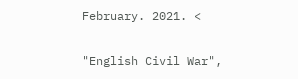February. 2021. <

"English Civil War",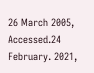26 March 2005, Accessed.24 February. 2021,